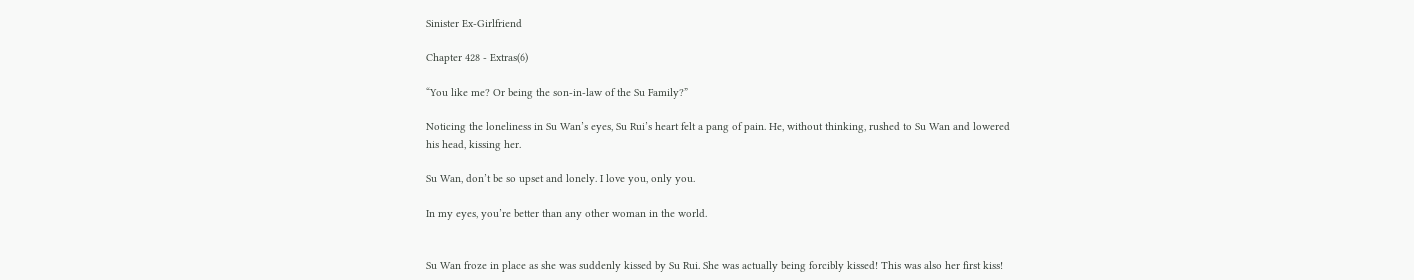Sinister Ex-Girlfriend

Chapter 428 - Extras(6)

“You like me? Or being the son-in-law of the Su Family?”

Noticing the loneliness in Su Wan’s eyes, Su Rui’s heart felt a pang of pain. He, without thinking, rushed to Su Wan and lowered his head, kissing her.

Su Wan, don’t be so upset and lonely. I love you, only you.

In my eyes, you’re better than any other woman in the world.


Su Wan froze in place as she was suddenly kissed by Su Rui. She was actually being forcibly kissed! This was also her first kiss!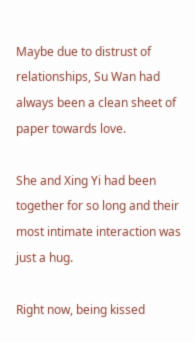Maybe due to distrust of relationships, Su Wan had always been a clean sheet of paper towards love.

She and Xing Yi had been together for so long and their most intimate interaction was just a hug.

Right now, being kissed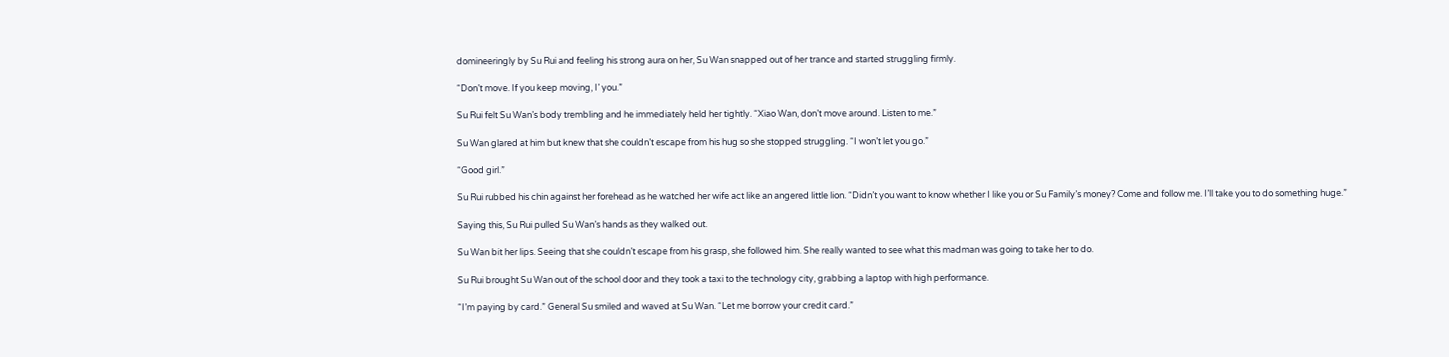domineeringly by Su Rui and feeling his strong aura on her, Su Wan snapped out of her trance and started struggling firmly.

“Don’t move. If you keep moving, I’ you.”

Su Rui felt Su Wan’s body trembling and he immediately held her tightly. “Xiao Wan, don’t move around. Listen to me.”

Su Wan glared at him but knew that she couldn’t escape from his hug so she stopped struggling. “I won’t let you go.”

“Good girl.”

Su Rui rubbed his chin against her forehead as he watched her wife act like an angered little lion. “Didn’t you want to know whether I like you or Su Family’s money? Come and follow me. I’ll take you to do something huge.”

Saying this, Su Rui pulled Su Wan’s hands as they walked out.

Su Wan bit her lips. Seeing that she couldn’t escape from his grasp, she followed him. She really wanted to see what this madman was going to take her to do.

Su Rui brought Su Wan out of the school door and they took a taxi to the technology city, grabbing a laptop with high performance.

“I’m paying by card.” General Su smiled and waved at Su Wan. “Let me borrow your credit card.”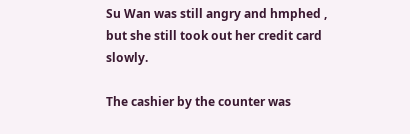Su Wan was still angry and hmphed , but she still took out her credit card slowly.

The cashier by the counter was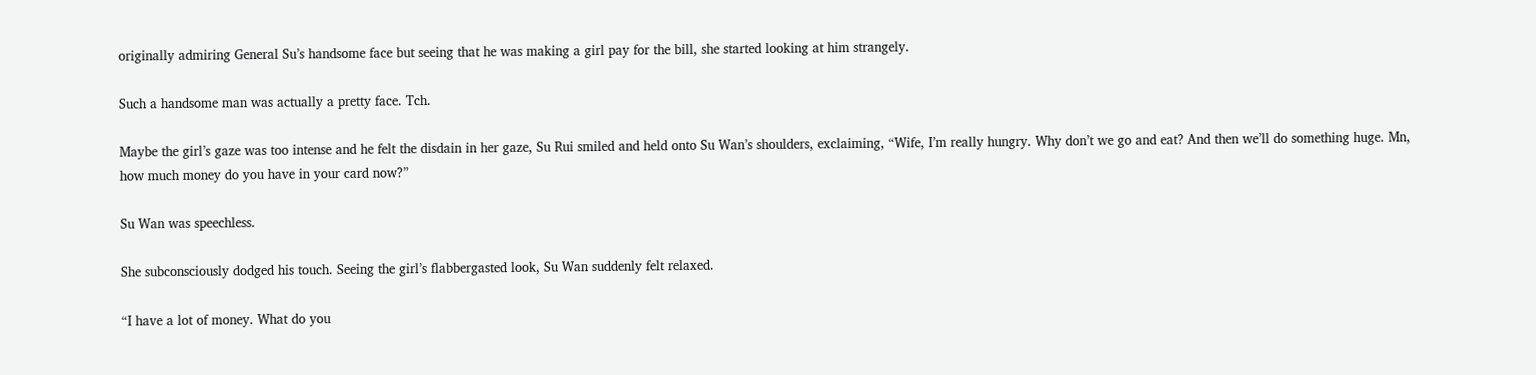originally admiring General Su’s handsome face but seeing that he was making a girl pay for the bill, she started looking at him strangely.

Such a handsome man was actually a pretty face. Tch.

Maybe the girl’s gaze was too intense and he felt the disdain in her gaze, Su Rui smiled and held onto Su Wan’s shoulders, exclaiming, “Wife, I’m really hungry. Why don’t we go and eat? And then we’ll do something huge. Mn, how much money do you have in your card now?”

Su Wan was speechless.

She subconsciously dodged his touch. Seeing the girl’s flabbergasted look, Su Wan suddenly felt relaxed.

“I have a lot of money. What do you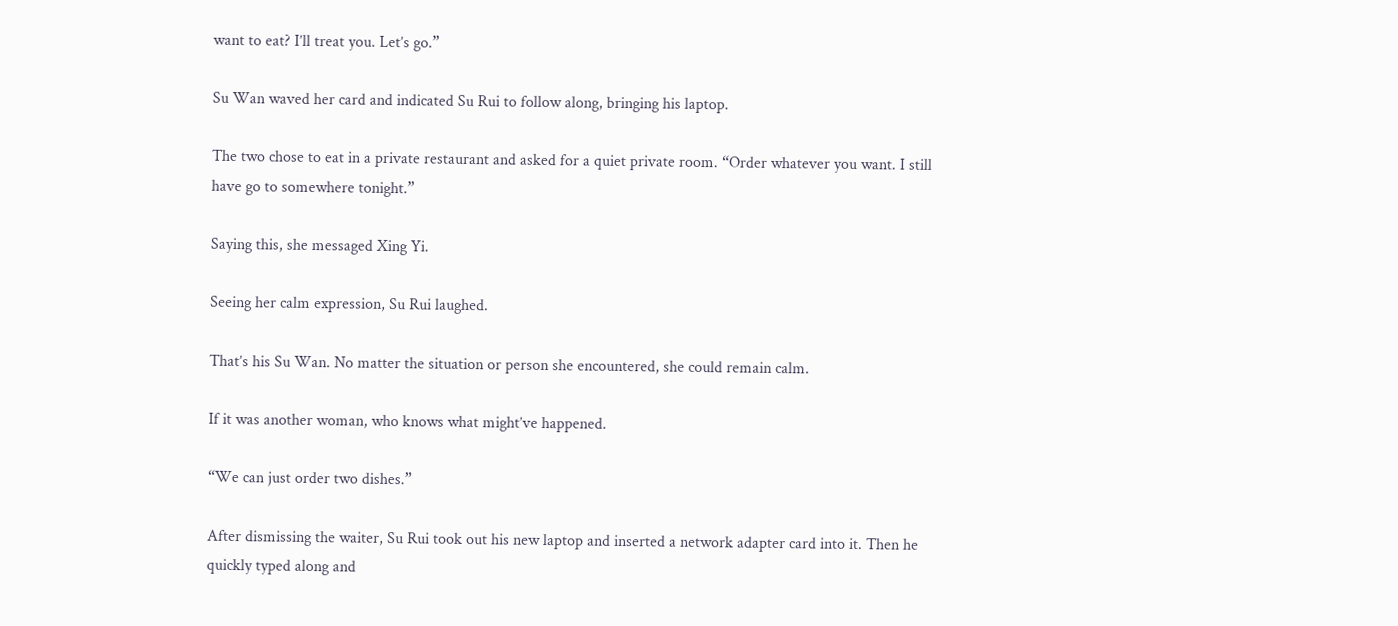want to eat? I’ll treat you. Let’s go.”

Su Wan waved her card and indicated Su Rui to follow along, bringing his laptop.

The two chose to eat in a private restaurant and asked for a quiet private room. “Order whatever you want. I still have go to somewhere tonight.”

Saying this, she messaged Xing Yi.

Seeing her calm expression, Su Rui laughed.

That’s his Su Wan. No matter the situation or person she encountered, she could remain calm.

If it was another woman, who knows what might’ve happened.

“We can just order two dishes.”

After dismissing the waiter, Su Rui took out his new laptop and inserted a network adapter card into it. Then he quickly typed along and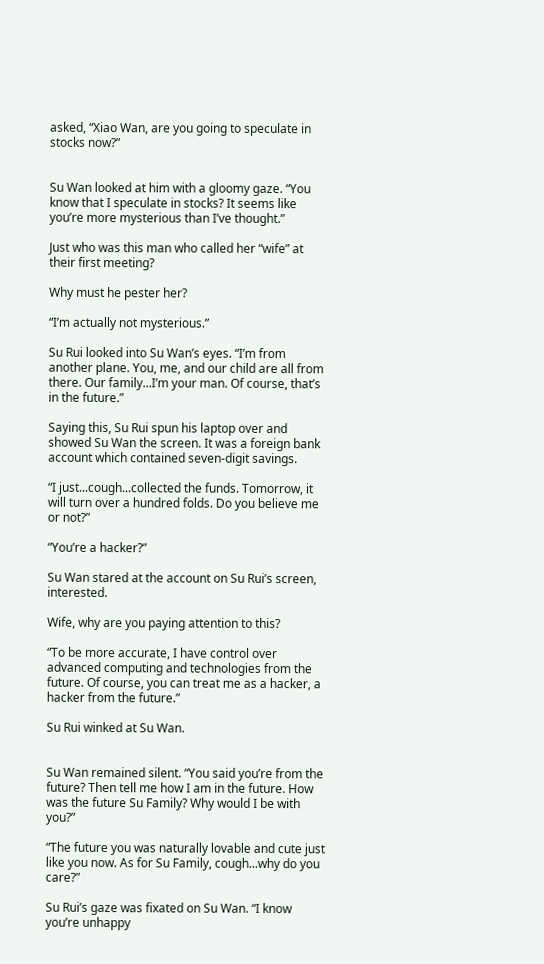asked, “Xiao Wan, are you going to speculate in stocks now?”


Su Wan looked at him with a gloomy gaze. “You know that I speculate in stocks? It seems like you’re more mysterious than I’ve thought.”

Just who was this man who called her “wife” at their first meeting?

Why must he pester her?

“I’m actually not mysterious.”

Su Rui looked into Su Wan’s eyes. “I’m from another plane. You, me, and our child are all from there. Our family...I’m your man. Of course, that’s in the future.”

Saying this, Su Rui spun his laptop over and showed Su Wan the screen. It was a foreign bank account which contained seven-digit savings.

“I just...cough...collected the funds. Tomorrow, it will turn over a hundred folds. Do you believe me or not?”

“You’re a hacker?”

Su Wan stared at the account on Su Rui’s screen, interested.

Wife, why are you paying attention to this?

“To be more accurate, I have control over advanced computing and technologies from the future. Of course, you can treat me as a hacker, a hacker from the future.”

Su Rui winked at Su Wan.


Su Wan remained silent. “You said you’re from the future? Then tell me how I am in the future. How was the future Su Family? Why would I be with you?”

“The future you was naturally lovable and cute just like you now. As for Su Family, cough...why do you care?”

Su Rui’s gaze was fixated on Su Wan. “I know you’re unhappy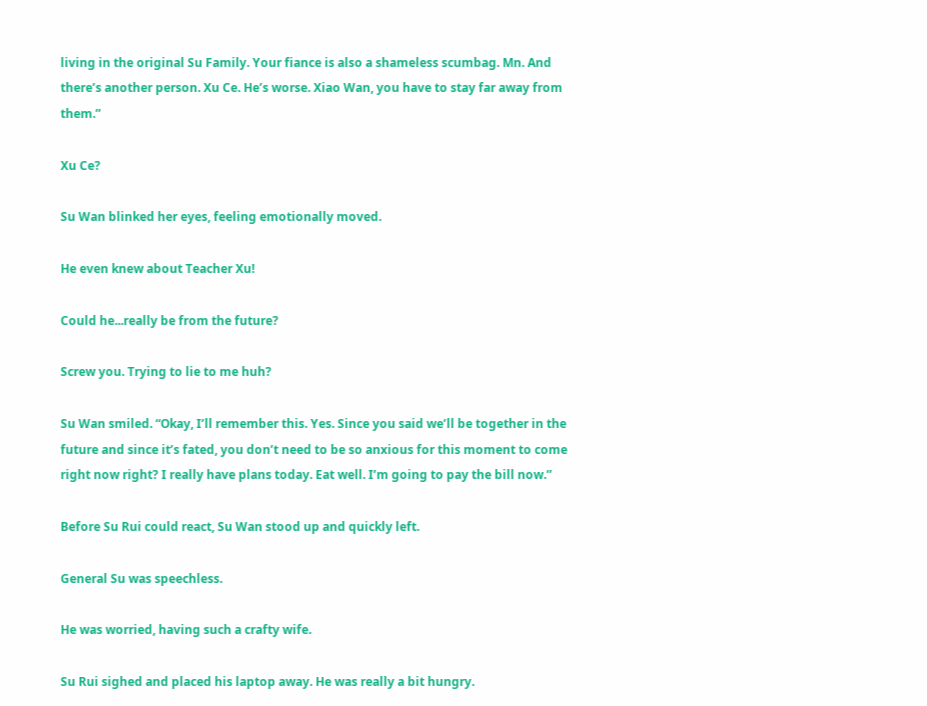living in the original Su Family. Your fiance is also a shameless scumbag. Mn. And there’s another person. Xu Ce. He’s worse. Xiao Wan, you have to stay far away from them.”

Xu Ce?

Su Wan blinked her eyes, feeling emotionally moved.

He even knew about Teacher Xu!

Could he...really be from the future?

Screw you. Trying to lie to me huh?

Su Wan smiled. “Okay, I’ll remember this. Yes. Since you said we’ll be together in the future and since it’s fated, you don’t need to be so anxious for this moment to come right now right? I really have plans today. Eat well. I’m going to pay the bill now.”

Before Su Rui could react, Su Wan stood up and quickly left.

General Su was speechless.

He was worried, having such a crafty wife.

Su Rui sighed and placed his laptop away. He was really a bit hungry.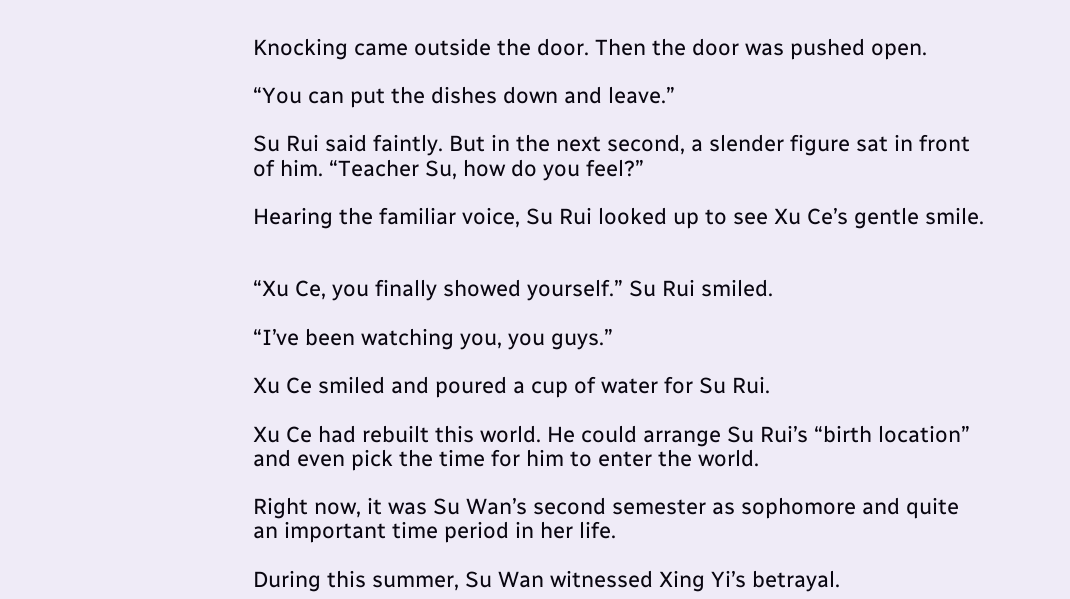Knocking came outside the door. Then the door was pushed open.

“You can put the dishes down and leave.”

Su Rui said faintly. But in the next second, a slender figure sat in front of him. “Teacher Su, how do you feel?”

Hearing the familiar voice, Su Rui looked up to see Xu Ce’s gentle smile.


“Xu Ce, you finally showed yourself.” Su Rui smiled.

“I’ve been watching you, you guys.”

Xu Ce smiled and poured a cup of water for Su Rui.

Xu Ce had rebuilt this world. He could arrange Su Rui’s “birth location” and even pick the time for him to enter the world.

Right now, it was Su Wan’s second semester as sophomore and quite an important time period in her life.

During this summer, Su Wan witnessed Xing Yi’s betrayal.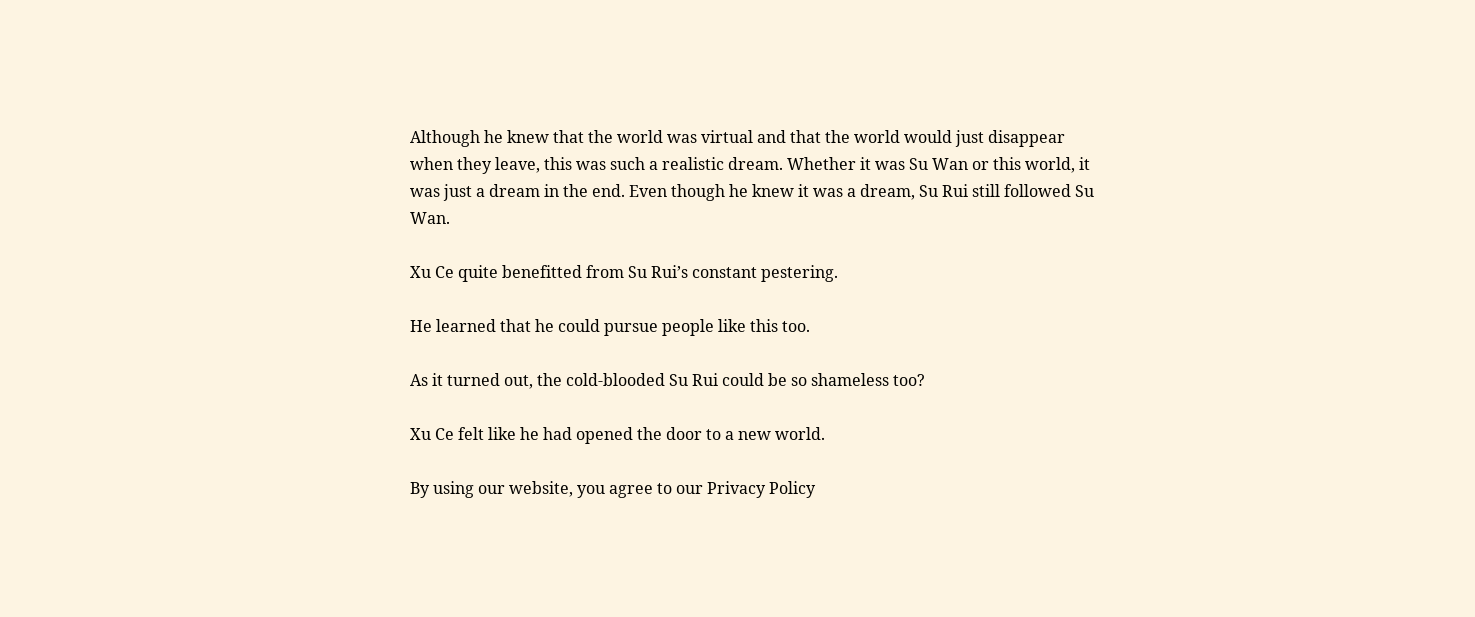Although he knew that the world was virtual and that the world would just disappear when they leave, this was such a realistic dream. Whether it was Su Wan or this world, it was just a dream in the end. Even though he knew it was a dream, Su Rui still followed Su Wan.

Xu Ce quite benefitted from Su Rui’s constant pestering.

He learned that he could pursue people like this too.

As it turned out, the cold-blooded Su Rui could be so shameless too?

Xu Ce felt like he had opened the door to a new world.

By using our website, you agree to our Privacy Policy